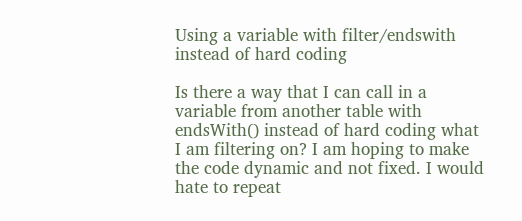Using a variable with filter/endswith instead of hard coding

Is there a way that I can call in a variable from another table with endsWith() instead of hard coding what I am filtering on? I am hoping to make the code dynamic and not fixed. I would hate to repeat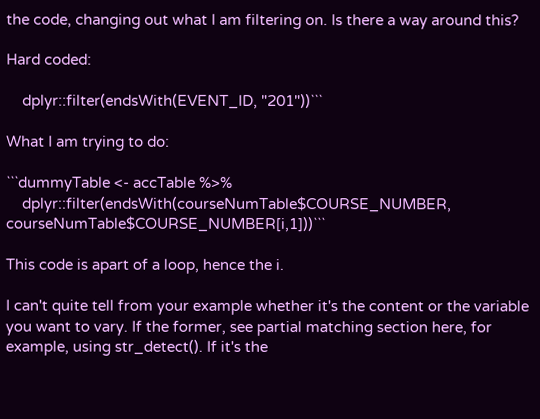the code, changing out what I am filtering on. Is there a way around this?

Hard coded:

    dplyr::filter(endsWith(EVENT_ID, "201"))```

What I am trying to do:

```dummyTable <- accTable %>%
    dplyr::filter(endsWith(courseNumTable$COURSE_NUMBER, courseNumTable$COURSE_NUMBER[i,1]))```

This code is apart of a loop, hence the i.

I can't quite tell from your example whether it's the content or the variable you want to vary. If the former, see partial matching section here, for example, using str_detect(). If it's the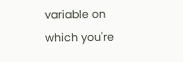variable on which you're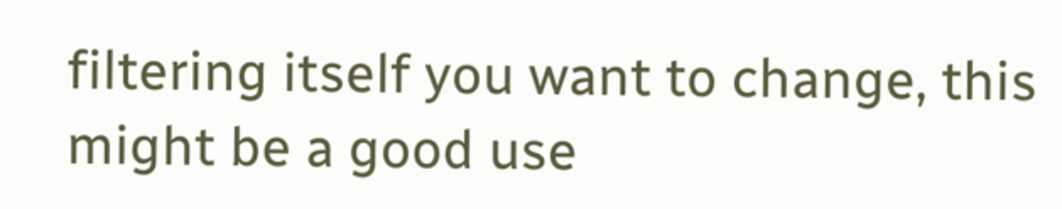filtering itself you want to change, this might be a good use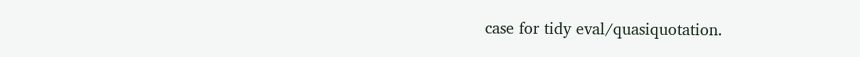case for tidy eval/quasiquotation.